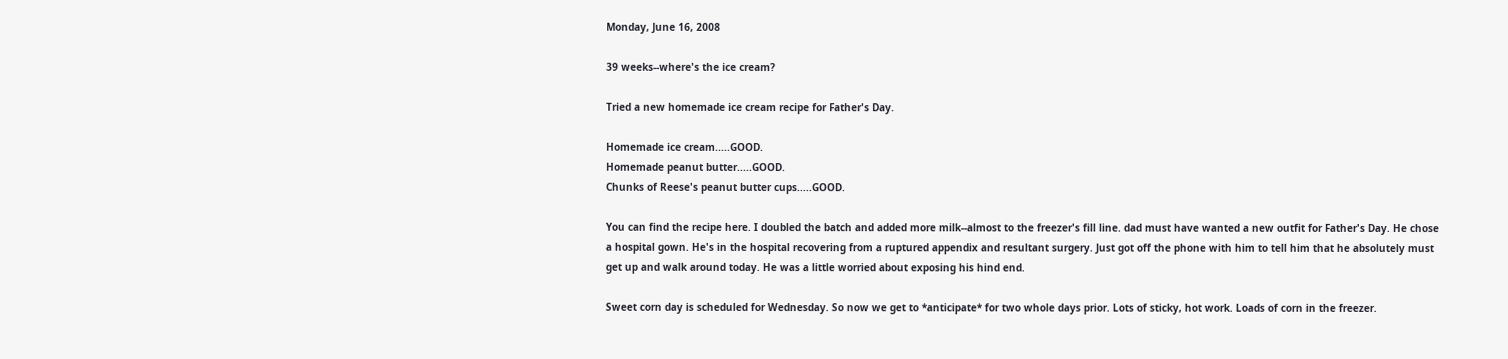Monday, June 16, 2008

39 weeks--where's the ice cream?

Tried a new homemade ice cream recipe for Father's Day.

Homemade ice cream.....GOOD.
Homemade peanut butter.....GOOD.
Chunks of Reese's peanut butter cups.....GOOD.

You can find the recipe here. I doubled the batch and added more milk--almost to the freezer's fill line. dad must have wanted a new outfit for Father's Day. He chose a hospital gown. He's in the hospital recovering from a ruptured appendix and resultant surgery. Just got off the phone with him to tell him that he absolutely must get up and walk around today. He was a little worried about exposing his hind end.

Sweet corn day is scheduled for Wednesday. So now we get to *anticipate* for two whole days prior. Lots of sticky, hot work. Loads of corn in the freezer.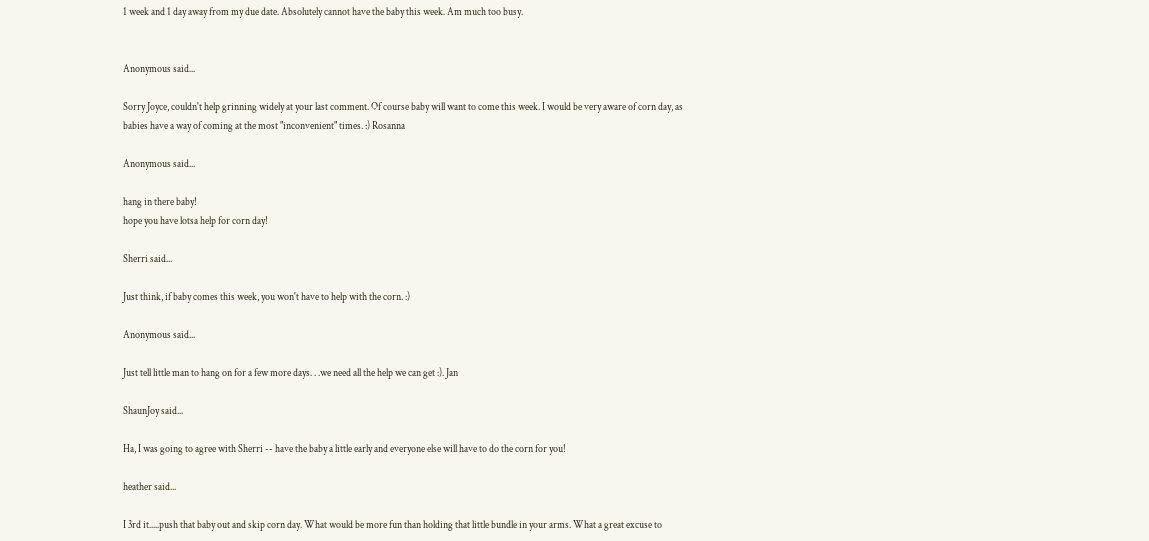1 week and 1 day away from my due date. Absolutely cannot have the baby this week. Am much too busy.


Anonymous said...

Sorry Joyce, couldn't help grinning widely at your last comment. Of course baby will want to come this week. I would be very aware of corn day, as babies have a way of coming at the most "inconvenient" times. :) Rosanna

Anonymous said...

hang in there baby!
hope you have lotsa help for corn day!

Sherri said...

Just think, if baby comes this week, you won't have to help with the corn. :)

Anonymous said...

Just tell little man to hang on for a few more days. . .we need all the help we can get :). Jan

ShaunJoy said...

Ha, I was going to agree with Sherri -- have the baby a little early and everyone else will have to do the corn for you!

heather said...

I 3rd it.....push that baby out and skip corn day. What would be more fun than holding that little bundle in your arms. What a great excuse to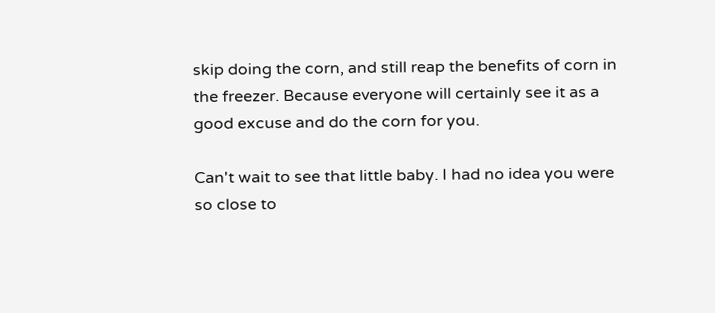skip doing the corn, and still reap the benefits of corn in the freezer. Because everyone will certainly see it as a good excuse and do the corn for you.

Can't wait to see that little baby. I had no idea you were so close to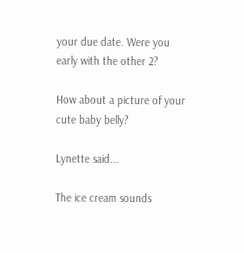your due date. Were you early with the other 2?

How about a picture of your cute baby belly?

Lynette said...

The ice cream sounds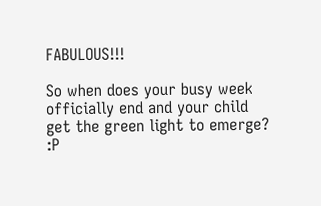FABULOUS!!!

So when does your busy week officially end and your child get the green light to emerge? :P